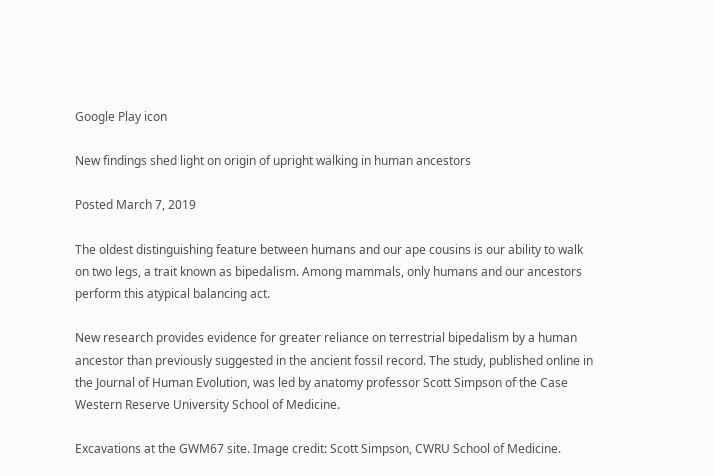Google Play icon

New findings shed light on origin of upright walking in human ancestors

Posted March 7, 2019

The oldest distinguishing feature between humans and our ape cousins is our ability to walk on two legs, a trait known as bipedalism. Among mammals, only humans and our ancestors perform this atypical balancing act.

New research provides evidence for greater reliance on terrestrial bipedalism by a human ancestor than previously suggested in the ancient fossil record. The study, published online in the Journal of Human Evolution, was led by anatomy professor Scott Simpson of the Case Western Reserve University School of Medicine.

Excavations at the GWM67 site. Image credit: Scott Simpson, CWRU School of Medicine.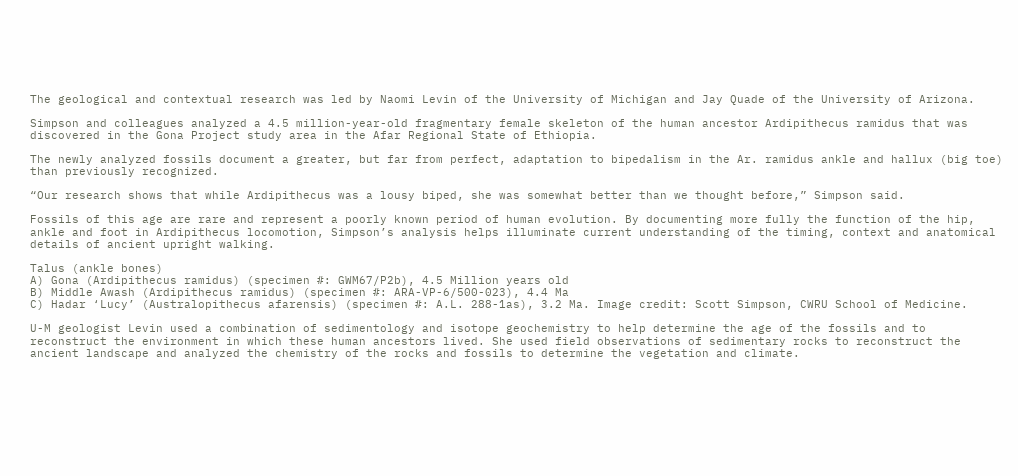The geological and contextual research was led by Naomi Levin of the University of Michigan and Jay Quade of the University of Arizona.

Simpson and colleagues analyzed a 4.5 million-year-old fragmentary female skeleton of the human ancestor Ardipithecus ramidus that was discovered in the Gona Project study area in the Afar Regional State of Ethiopia.

The newly analyzed fossils document a greater, but far from perfect, adaptation to bipedalism in the Ar. ramidus ankle and hallux (big toe) than previously recognized.

“Our research shows that while Ardipithecus was a lousy biped, she was somewhat better than we thought before,” Simpson said.

Fossils of this age are rare and represent a poorly known period of human evolution. By documenting more fully the function of the hip, ankle and foot in Ardipithecus locomotion, Simpson’s analysis helps illuminate current understanding of the timing, context and anatomical details of ancient upright walking.

Talus (ankle bones)
A) Gona (Ardipithecus ramidus) (specimen #: GWM67/P2b), 4.5 Million years old
B) Middle Awash (Ardipithecus ramidus) (specimen #: ARA-VP-6/500-023), 4.4 Ma
C) Hadar ‘Lucy’ (Australopithecus afarensis) (specimen #: A.L. 288-1as), 3.2 Ma. Image credit: Scott Simpson, CWRU School of Medicine.

U-M geologist Levin used a combination of sedimentology and isotope geochemistry to help determine the age of the fossils and to reconstruct the environment in which these human ancestors lived. She used field observations of sedimentary rocks to reconstruct the ancient landscape and analyzed the chemistry of the rocks and fossils to determine the vegetation and climate.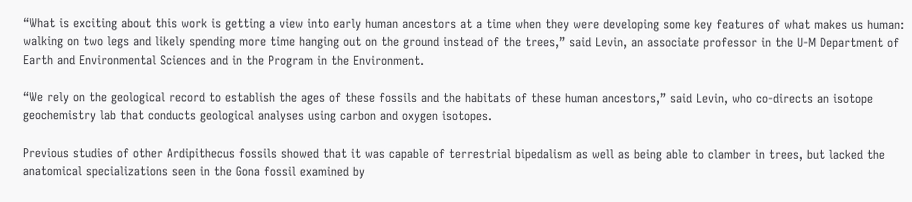“What is exciting about this work is getting a view into early human ancestors at a time when they were developing some key features of what makes us human: walking on two legs and likely spending more time hanging out on the ground instead of the trees,” said Levin, an associate professor in the U-M Department of Earth and Environmental Sciences and in the Program in the Environment.

“We rely on the geological record to establish the ages of these fossils and the habitats of these human ancestors,” said Levin, who co-directs an isotope geochemistry lab that conducts geological analyses using carbon and oxygen isotopes.

Previous studies of other Ardipithecus fossils showed that it was capable of terrestrial bipedalism as well as being able to clamber in trees, but lacked the anatomical specializations seen in the Gona fossil examined by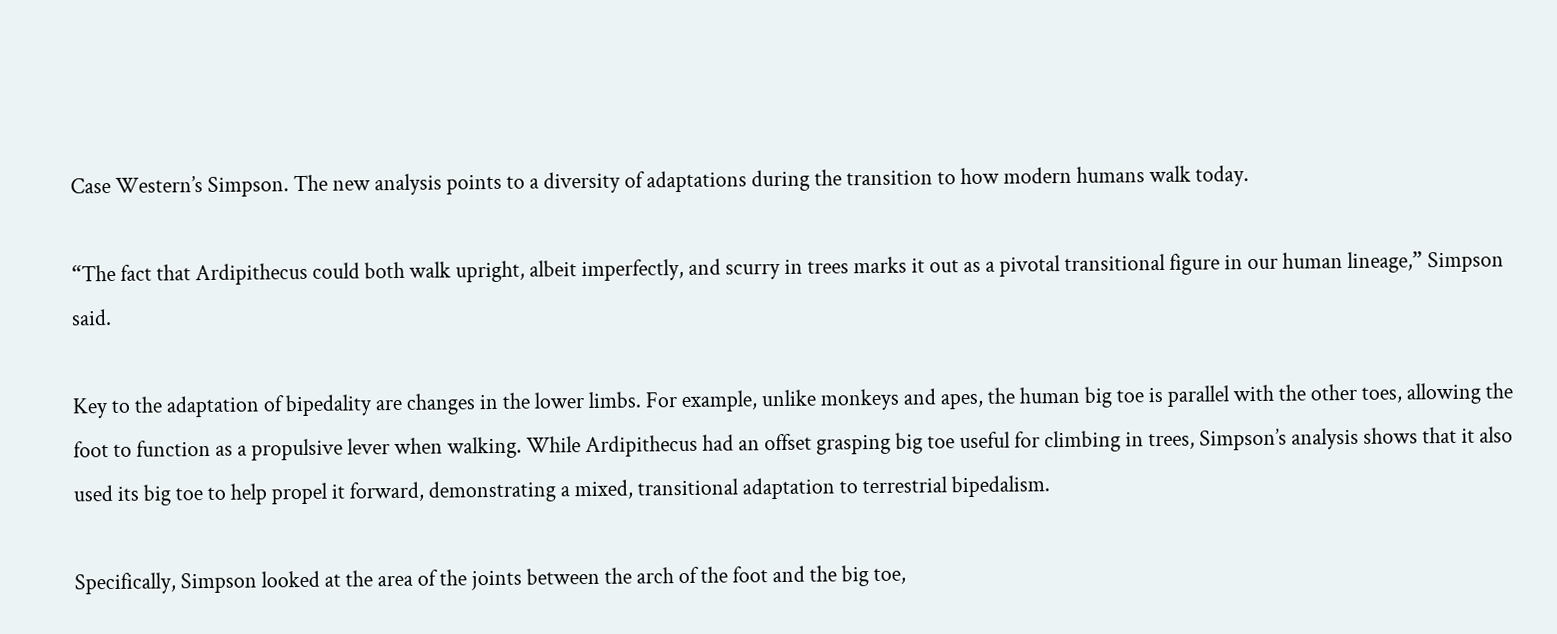Case Western’s Simpson. The new analysis points to a diversity of adaptations during the transition to how modern humans walk today.

“The fact that Ardipithecus could both walk upright, albeit imperfectly, and scurry in trees marks it out as a pivotal transitional figure in our human lineage,” Simpson said.

Key to the adaptation of bipedality are changes in the lower limbs. For example, unlike monkeys and apes, the human big toe is parallel with the other toes, allowing the foot to function as a propulsive lever when walking. While Ardipithecus had an offset grasping big toe useful for climbing in trees, Simpson’s analysis shows that it also used its big toe to help propel it forward, demonstrating a mixed, transitional adaptation to terrestrial bipedalism.

Specifically, Simpson looked at the area of the joints between the arch of the foot and the big toe,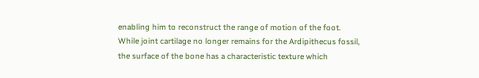enabling him to reconstruct the range of motion of the foot. While joint cartilage no longer remains for the Ardipithecus fossil, the surface of the bone has a characteristic texture which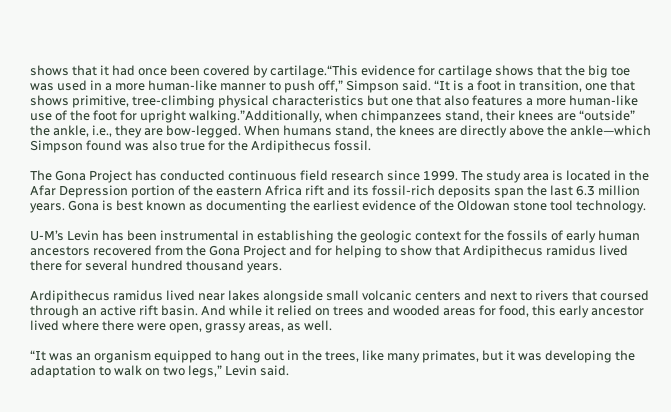shows that it had once been covered by cartilage.“This evidence for cartilage shows that the big toe was used in a more human-like manner to push off,” Simpson said. “It is a foot in transition, one that shows primitive, tree-climbing physical characteristics but one that also features a more human-like use of the foot for upright walking.”Additionally, when chimpanzees stand, their knees are “outside” the ankle, i.e., they are bow-legged. When humans stand, the knees are directly above the ankle—which Simpson found was also true for the Ardipithecus fossil.

The Gona Project has conducted continuous field research since 1999. The study area is located in the Afar Depression portion of the eastern Africa rift and its fossil-rich deposits span the last 6.3 million years. Gona is best known as documenting the earliest evidence of the Oldowan stone tool technology.

U-M’s Levin has been instrumental in establishing the geologic context for the fossils of early human ancestors recovered from the Gona Project and for helping to show that Ardipithecus ramidus lived there for several hundred thousand years.

Ardipithecus ramidus lived near lakes alongside small volcanic centers and next to rivers that coursed through an active rift basin. And while it relied on trees and wooded areas for food, this early ancestor lived where there were open, grassy areas, as well.

“It was an organism equipped to hang out in the trees, like many primates, but it was developing the adaptation to walk on two legs,” Levin said.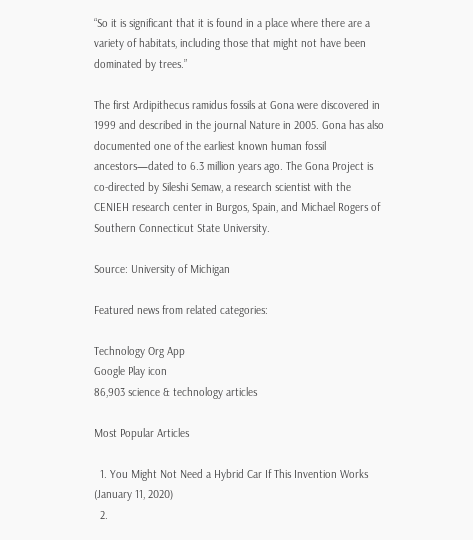“So it is significant that it is found in a place where there are a variety of habitats, including those that might not have been dominated by trees.”

The first Ardipithecus ramidus fossils at Gona were discovered in 1999 and described in the journal Nature in 2005. Gona has also documented one of the earliest known human fossil ancestors—dated to 6.3 million years ago. The Gona Project is co-directed by Sileshi Semaw, a research scientist with the CENIEH research center in Burgos, Spain, and Michael Rogers of Southern Connecticut State University.

Source: University of Michigan

Featured news from related categories:

Technology Org App
Google Play icon
86,903 science & technology articles

Most Popular Articles

  1. You Might Not Need a Hybrid Car If This Invention Works (January 11, 2020)
  2.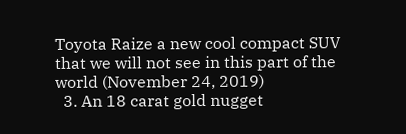Toyota Raize a new cool compact SUV that we will not see in this part of the world (November 24, 2019)
  3. An 18 carat gold nugget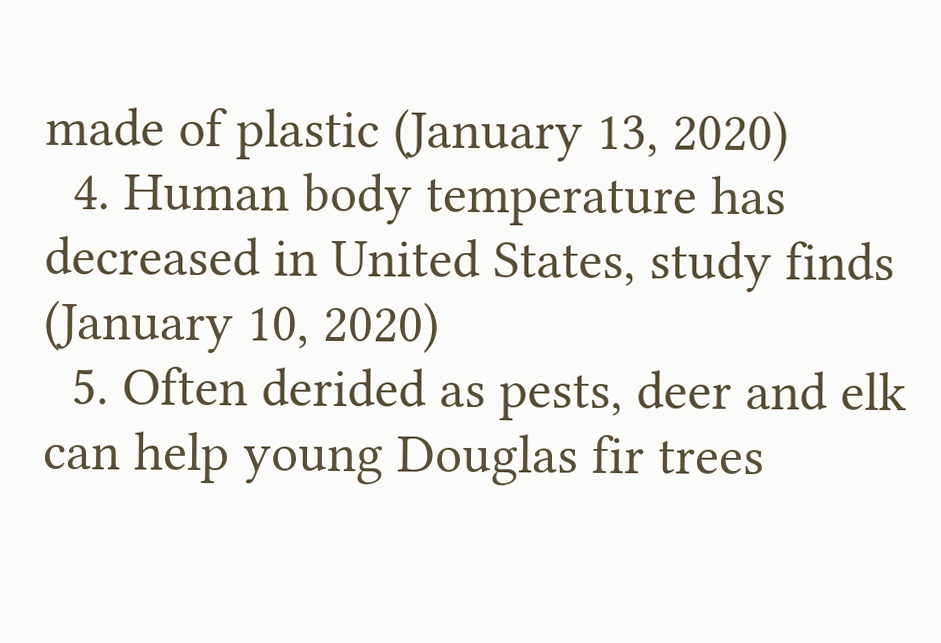made of plastic (January 13, 2020)
  4. Human body temperature has decreased in United States, study finds (January 10, 2020)
  5. Often derided as pests, deer and elk can help young Douglas fir trees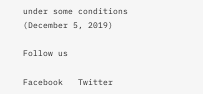under some conditions (December 5, 2019)

Follow us

Facebook   Twitter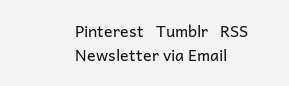Pinterest   Tumblr   RSS   Newsletter via Email